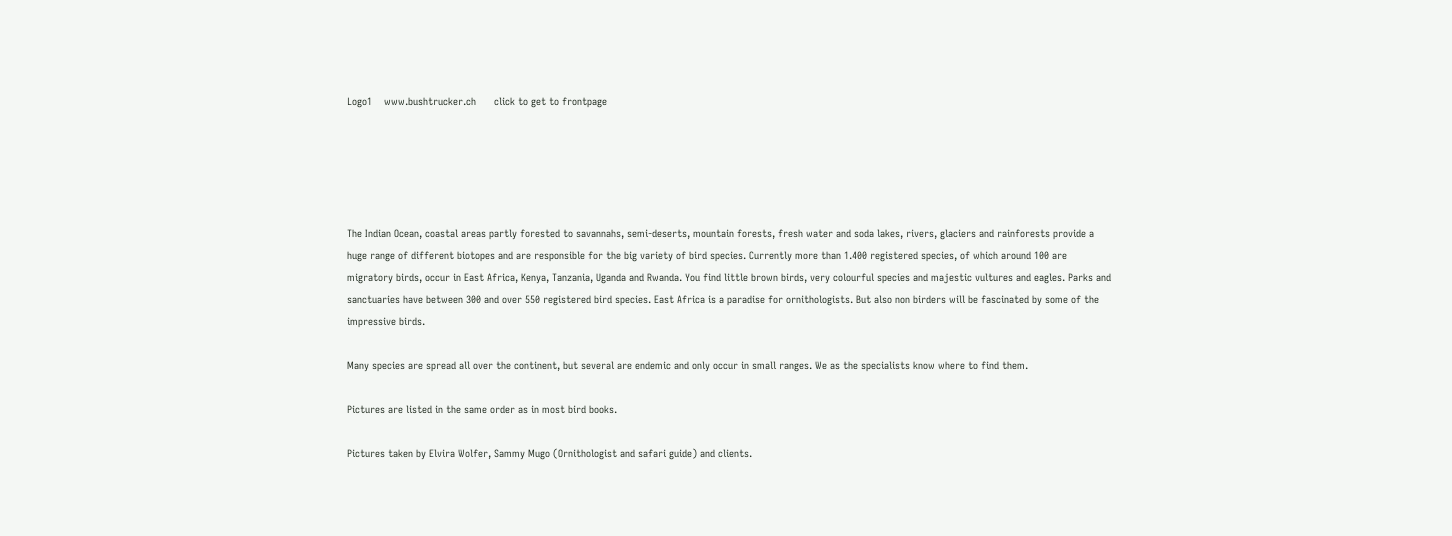Logo1    www.bushtrucker.ch      click to get to frontpage





The Indian Ocean, coastal areas partly forested to savannahs, semi-deserts, mountain forests, fresh water and soda lakes, rivers, glaciers and rainforests provide a huge range of different biotopes and are responsible for the big variety of bird species. Currently more than 1.400 registered species, of which around 100 are migratory birds, occur in East Africa, Kenya, Tanzania, Uganda and Rwanda. You find little brown birds, very colourful species and majestic vultures and eagles. Parks and sanctuaries have between 300 and over 550 registered bird species. East Africa is a paradise for ornithologists. But also non birders will be fascinated by some of the impressive birds.

Many species are spread all over the continent, but several are endemic and only occur in small ranges. We as the specialists know where to find them.

Pictures are listed in the same order as in most bird books.

Pictures taken by Elvira Wolfer, Sammy Mugo (Ornithologist and safari guide) and clients.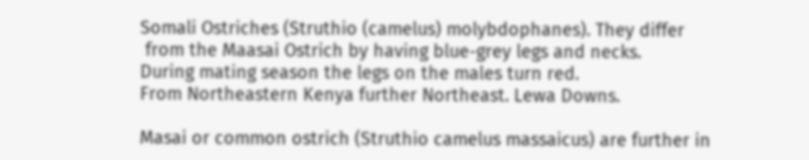Somali Ostriches (Struthio (camelus) molybdophanes). They differ
 from the Maasai Ostrich by having blue-grey legs and necks.
During mating season the legs on the males turn red.
From Northeastern Kenya further Northeast. Lewa Downs.

Masai or common ostrich (Struthio camelus massaicus) are further in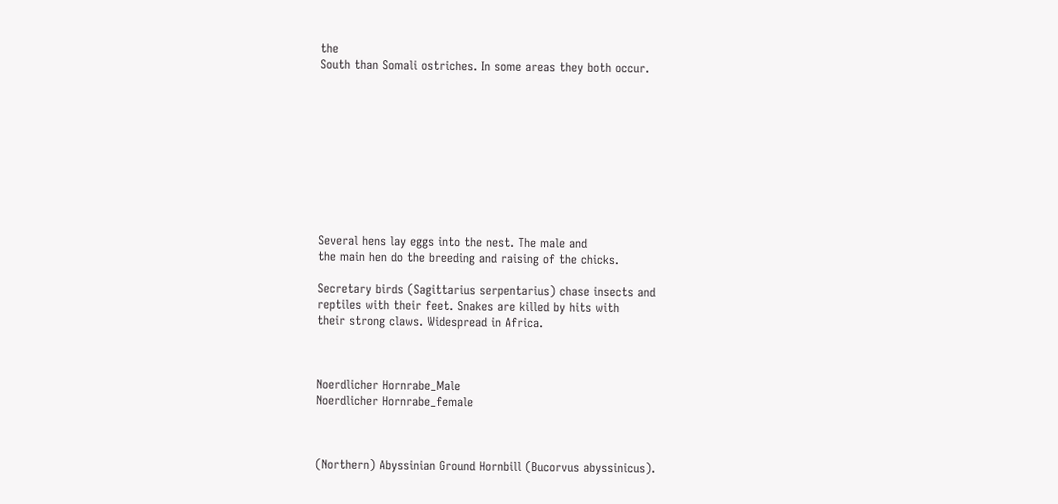the
South than Somali ostriches. In some areas they both occur.










Several hens lay eggs into the nest. The male and
the main hen do the breeding and raising of the chicks.

Secretary birds (Sagittarius serpentarius) chase insects and
reptiles with their feet. Snakes are killed by hits with
their strong claws. Widespread in Africa.



Noerdlicher Hornrabe_Male
Noerdlicher Hornrabe_female



(Northern) Abyssinian Ground Hornbill (Bucorvus abyssinicus).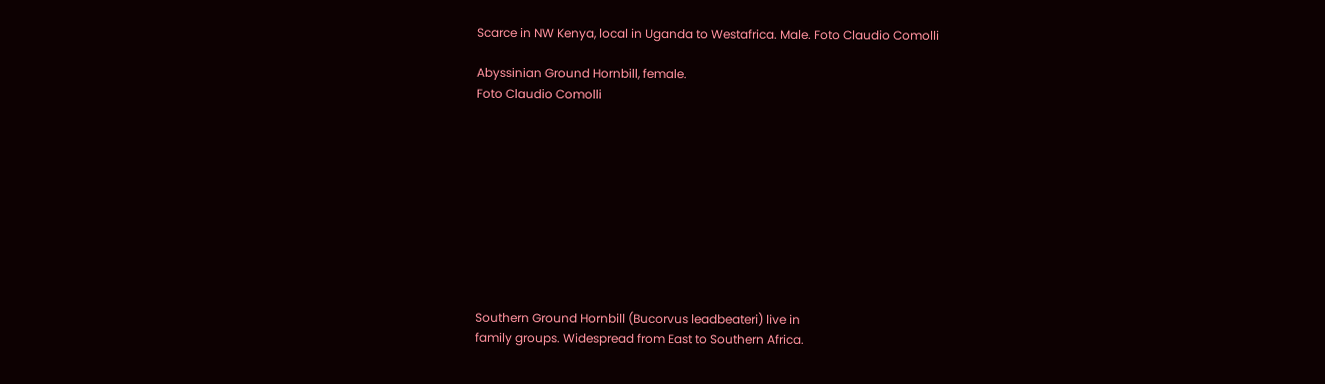Scarce in NW Kenya, local in Uganda to Westafrica. Male. Foto Claudio Comolli

Abyssinian Ground Hornbill, female.
Foto Claudio Comolli










Southern Ground Hornbill (Bucorvus leadbeateri) live in
family groups. Widespread from East to Southern Africa.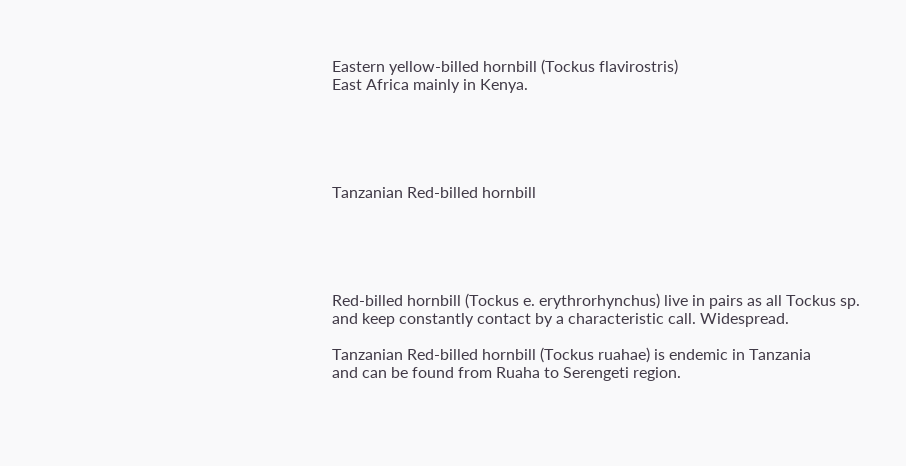Eastern yellow-billed hornbill (Tockus flavirostris)
East Africa mainly in Kenya.





Tanzanian Red-billed hornbill





Red-billed hornbill (Tockus e. erythrorhynchus) live in pairs as all Tockus sp.
and keep constantly contact by a characteristic call. Widespread.

Tanzanian Red-billed hornbill (Tockus ruahae) is endemic in Tanzania
and can be found from Ruaha to Serengeti region.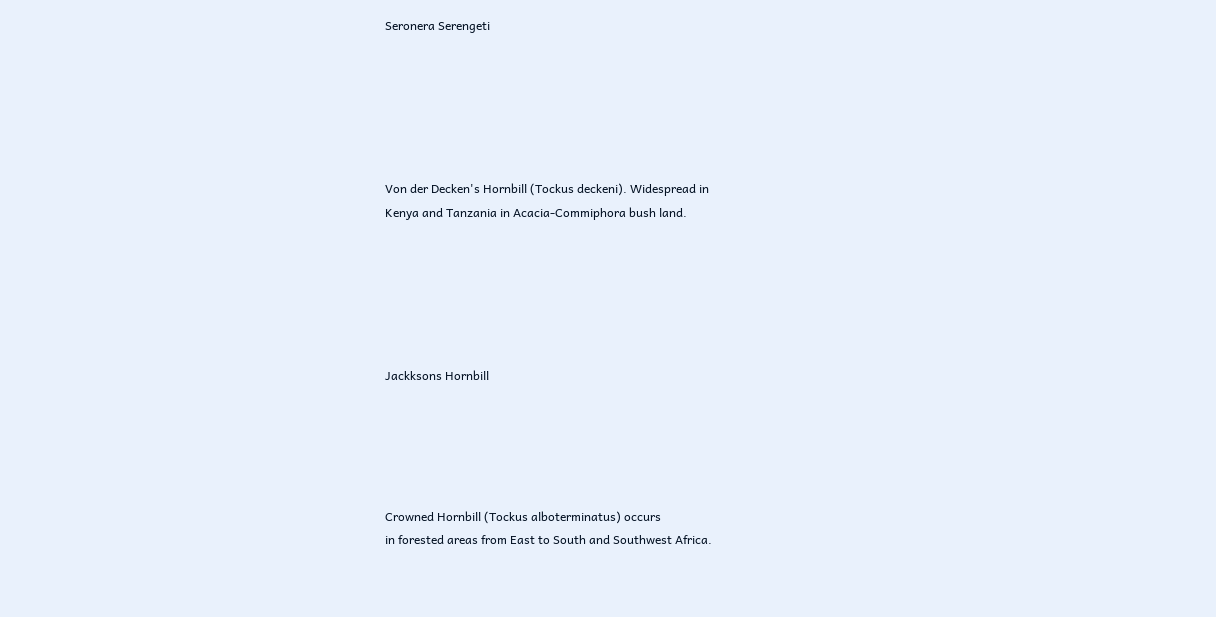Seronera Serengeti






Von der Decken's Hornbill (Tockus deckeni). Widespread in
Kenya and Tanzania in Acacia-Commiphora bush land.






Jackksons Hornbill





Crowned Hornbill (Tockus alboterminatus) occurs
in forested areas from East to South and Southwest Africa.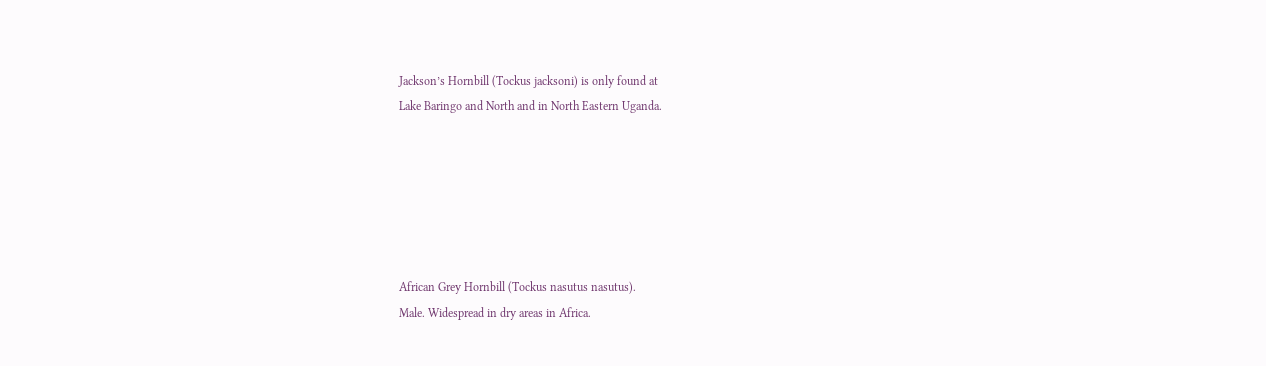Jackson’s Hornbill (Tockus jacksoni) is only found at
Lake Baringo and North and in North Eastern Uganda.






African Grey Hornbill (Tockus nasutus nasutus).
Male. Widespread in dry areas in Africa.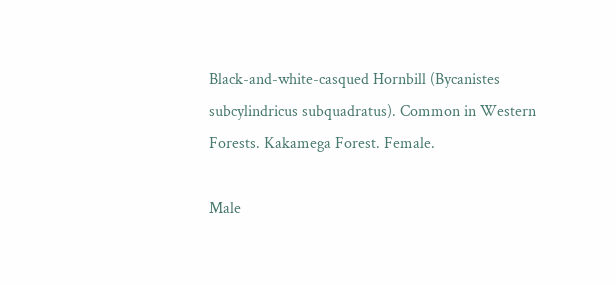Black-and-white-casqued Hornbill (Bycanistes subcylindricus subquadratus). Common in Western Forests. Kakamega Forest. Female.

Male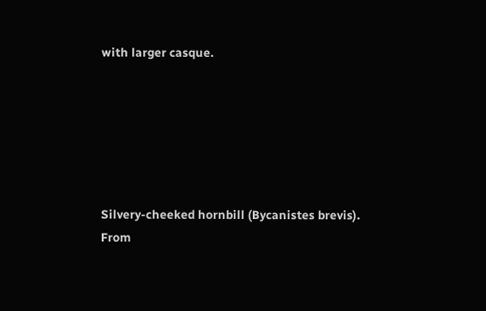with larger casque.






Silvery-cheeked hornbill (Bycanistes brevis).
From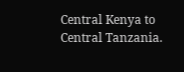Central Kenya to Central Tanzania.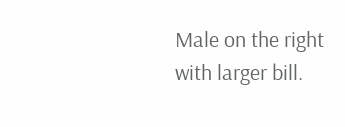Male on the right with larger bill.